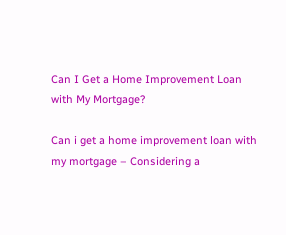Can I Get a Home Improvement Loan with My Mortgage?

Can i get a home improvement loan with my mortgage – Considering a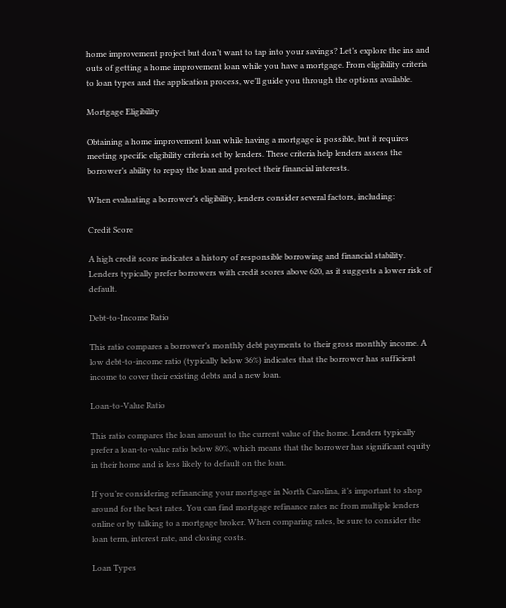home improvement project but don’t want to tap into your savings? Let’s explore the ins and outs of getting a home improvement loan while you have a mortgage. From eligibility criteria to loan types and the application process, we’ll guide you through the options available.

Mortgage Eligibility

Obtaining a home improvement loan while having a mortgage is possible, but it requires meeting specific eligibility criteria set by lenders. These criteria help lenders assess the borrower’s ability to repay the loan and protect their financial interests.

When evaluating a borrower’s eligibility, lenders consider several factors, including:

Credit Score

A high credit score indicates a history of responsible borrowing and financial stability. Lenders typically prefer borrowers with credit scores above 620, as it suggests a lower risk of default.

Debt-to-Income Ratio

This ratio compares a borrower’s monthly debt payments to their gross monthly income. A low debt-to-income ratio (typically below 36%) indicates that the borrower has sufficient income to cover their existing debts and a new loan.

Loan-to-Value Ratio

This ratio compares the loan amount to the current value of the home. Lenders typically prefer a loan-to-value ratio below 80%, which means that the borrower has significant equity in their home and is less likely to default on the loan.

If you’re considering refinancing your mortgage in North Carolina, it’s important to shop around for the best rates. You can find mortgage refinance rates nc from multiple lenders online or by talking to a mortgage broker. When comparing rates, be sure to consider the loan term, interest rate, and closing costs.

Loan Types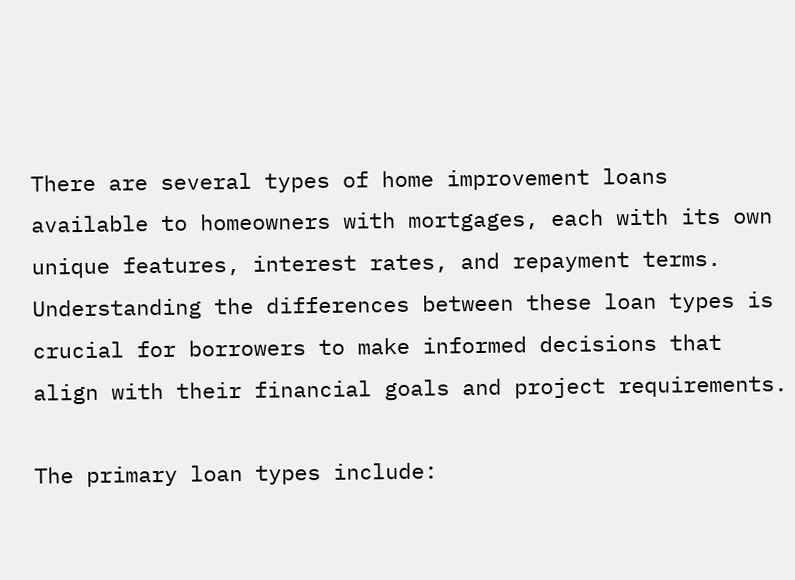There are several types of home improvement loans available to homeowners with mortgages, each with its own unique features, interest rates, and repayment terms. Understanding the differences between these loan types is crucial for borrowers to make informed decisions that align with their financial goals and project requirements.

The primary loan types include: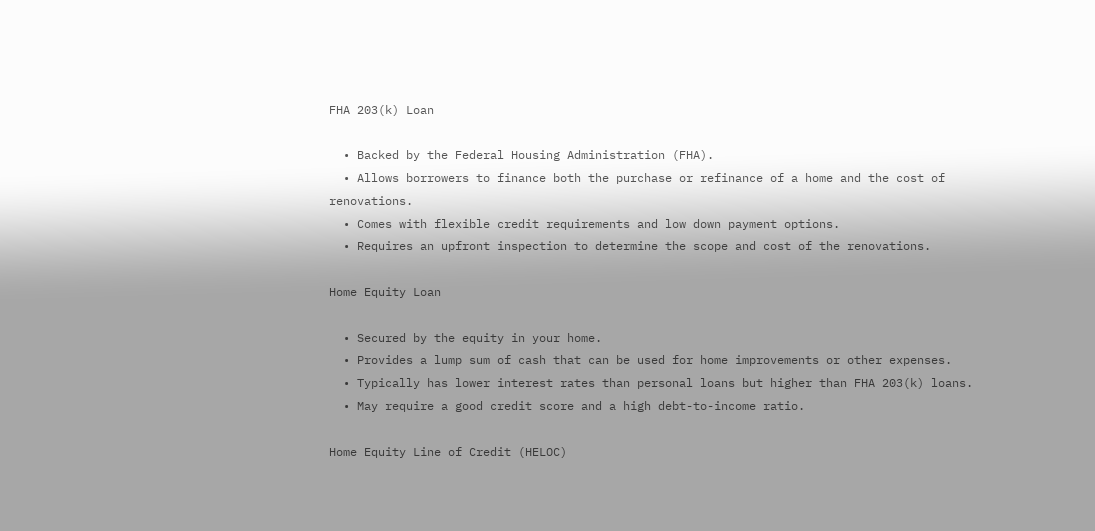FHA 203(k) Loan

  • Backed by the Federal Housing Administration (FHA).
  • Allows borrowers to finance both the purchase or refinance of a home and the cost of renovations.
  • Comes with flexible credit requirements and low down payment options.
  • Requires an upfront inspection to determine the scope and cost of the renovations.

Home Equity Loan

  • Secured by the equity in your home.
  • Provides a lump sum of cash that can be used for home improvements or other expenses.
  • Typically has lower interest rates than personal loans but higher than FHA 203(k) loans.
  • May require a good credit score and a high debt-to-income ratio.

Home Equity Line of Credit (HELOC)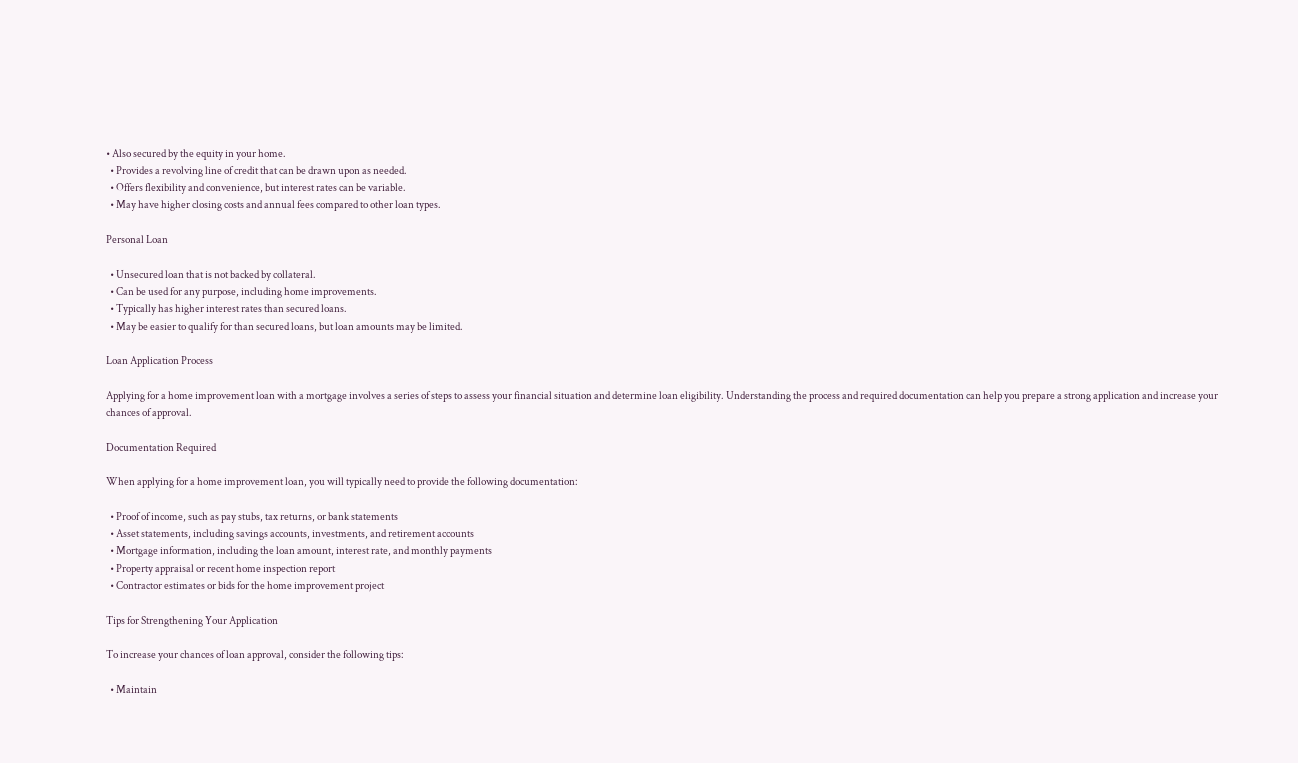• Also secured by the equity in your home.
  • Provides a revolving line of credit that can be drawn upon as needed.
  • Offers flexibility and convenience, but interest rates can be variable.
  • May have higher closing costs and annual fees compared to other loan types.

Personal Loan

  • Unsecured loan that is not backed by collateral.
  • Can be used for any purpose, including home improvements.
  • Typically has higher interest rates than secured loans.
  • May be easier to qualify for than secured loans, but loan amounts may be limited.

Loan Application Process

Applying for a home improvement loan with a mortgage involves a series of steps to assess your financial situation and determine loan eligibility. Understanding the process and required documentation can help you prepare a strong application and increase your chances of approval.

Documentation Required

When applying for a home improvement loan, you will typically need to provide the following documentation:

  • Proof of income, such as pay stubs, tax returns, or bank statements
  • Asset statements, including savings accounts, investments, and retirement accounts
  • Mortgage information, including the loan amount, interest rate, and monthly payments
  • Property appraisal or recent home inspection report
  • Contractor estimates or bids for the home improvement project

Tips for Strengthening Your Application

To increase your chances of loan approval, consider the following tips:

  • Maintain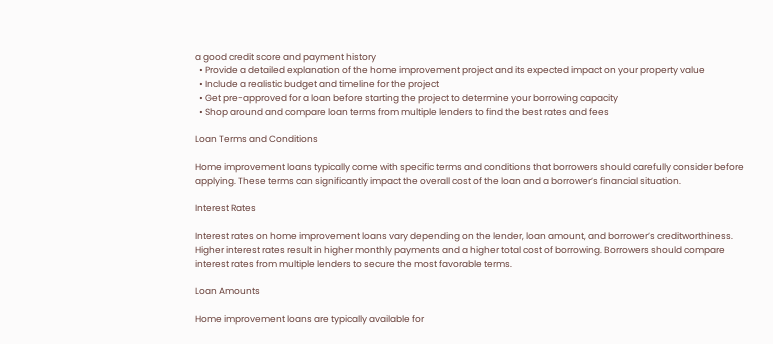a good credit score and payment history
  • Provide a detailed explanation of the home improvement project and its expected impact on your property value
  • Include a realistic budget and timeline for the project
  • Get pre-approved for a loan before starting the project to determine your borrowing capacity
  • Shop around and compare loan terms from multiple lenders to find the best rates and fees

Loan Terms and Conditions

Home improvement loans typically come with specific terms and conditions that borrowers should carefully consider before applying. These terms can significantly impact the overall cost of the loan and a borrower’s financial situation.

Interest Rates

Interest rates on home improvement loans vary depending on the lender, loan amount, and borrower’s creditworthiness. Higher interest rates result in higher monthly payments and a higher total cost of borrowing. Borrowers should compare interest rates from multiple lenders to secure the most favorable terms.

Loan Amounts

Home improvement loans are typically available for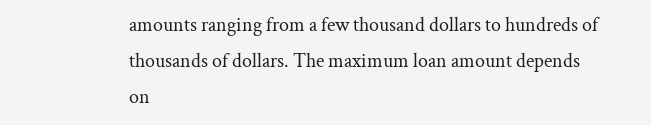amounts ranging from a few thousand dollars to hundreds of thousands of dollars. The maximum loan amount depends on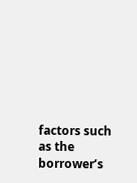factors such as the borrower’s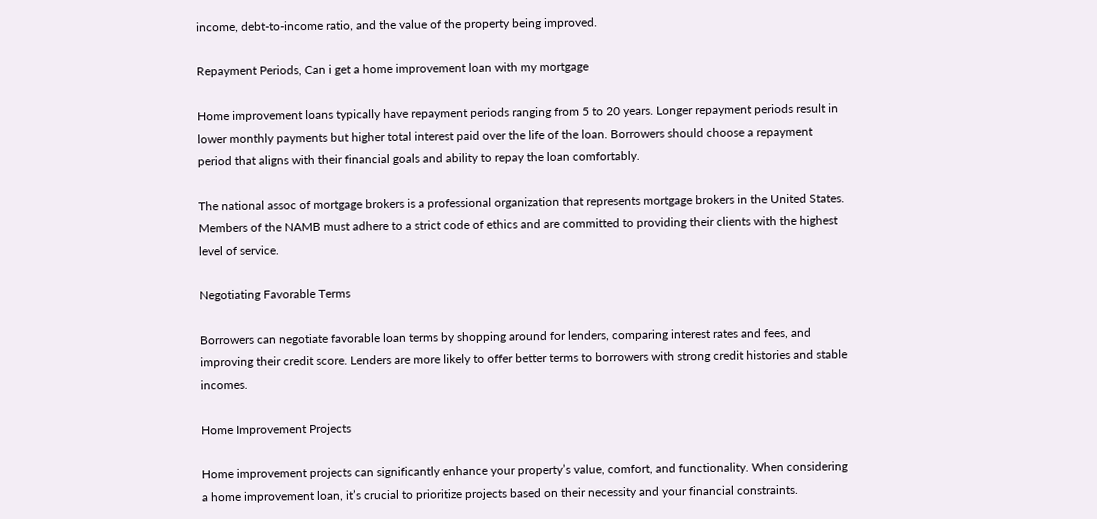income, debt-to-income ratio, and the value of the property being improved.

Repayment Periods, Can i get a home improvement loan with my mortgage

Home improvement loans typically have repayment periods ranging from 5 to 20 years. Longer repayment periods result in lower monthly payments but higher total interest paid over the life of the loan. Borrowers should choose a repayment period that aligns with their financial goals and ability to repay the loan comfortably.

The national assoc of mortgage brokers is a professional organization that represents mortgage brokers in the United States. Members of the NAMB must adhere to a strict code of ethics and are committed to providing their clients with the highest level of service.

Negotiating Favorable Terms

Borrowers can negotiate favorable loan terms by shopping around for lenders, comparing interest rates and fees, and improving their credit score. Lenders are more likely to offer better terms to borrowers with strong credit histories and stable incomes.

Home Improvement Projects

Home improvement projects can significantly enhance your property’s value, comfort, and functionality. When considering a home improvement loan, it’s crucial to prioritize projects based on their necessity and your financial constraints.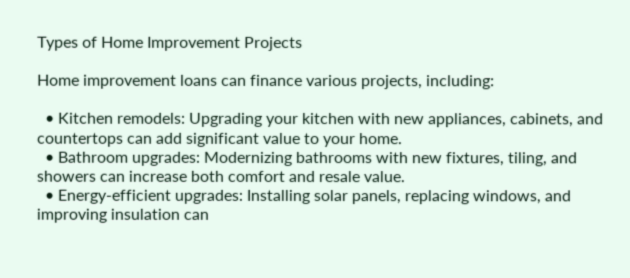Types of Home Improvement Projects

Home improvement loans can finance various projects, including:

  • Kitchen remodels: Upgrading your kitchen with new appliances, cabinets, and countertops can add significant value to your home.
  • Bathroom upgrades: Modernizing bathrooms with new fixtures, tiling, and showers can increase both comfort and resale value.
  • Energy-efficient upgrades: Installing solar panels, replacing windows, and improving insulation can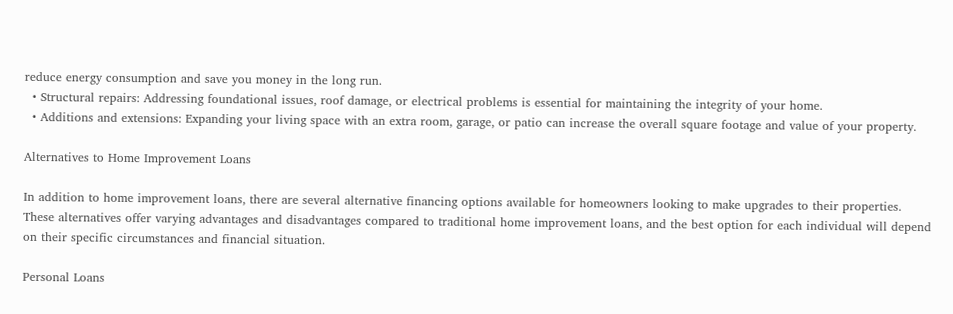reduce energy consumption and save you money in the long run.
  • Structural repairs: Addressing foundational issues, roof damage, or electrical problems is essential for maintaining the integrity of your home.
  • Additions and extensions: Expanding your living space with an extra room, garage, or patio can increase the overall square footage and value of your property.

Alternatives to Home Improvement Loans

In addition to home improvement loans, there are several alternative financing options available for homeowners looking to make upgrades to their properties. These alternatives offer varying advantages and disadvantages compared to traditional home improvement loans, and the best option for each individual will depend on their specific circumstances and financial situation.

Personal Loans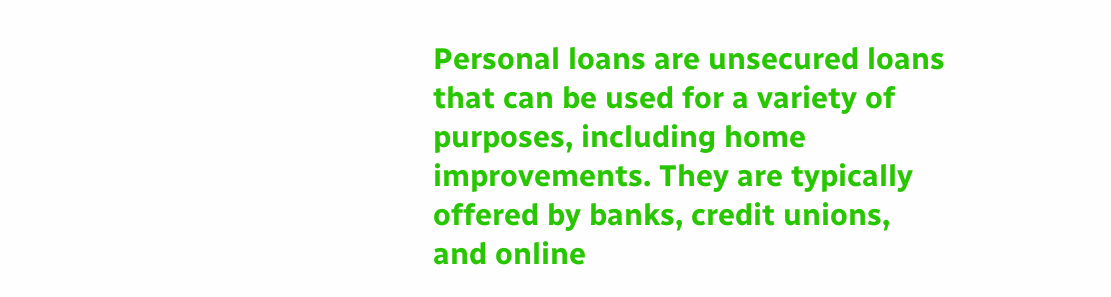Personal loans are unsecured loans that can be used for a variety of purposes, including home improvements. They are typically offered by banks, credit unions, and online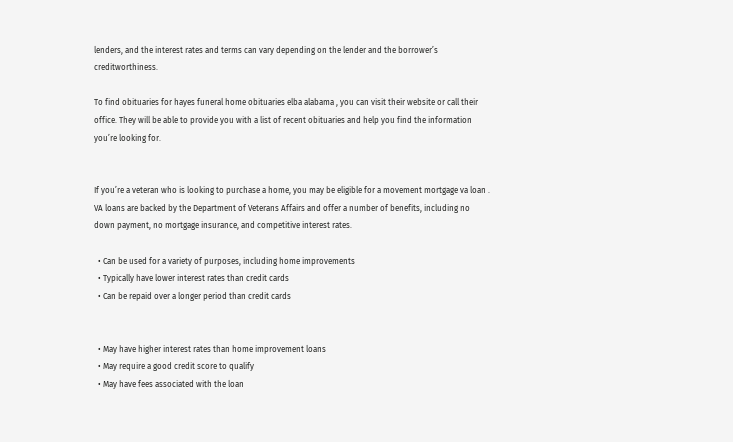lenders, and the interest rates and terms can vary depending on the lender and the borrower’s creditworthiness.

To find obituaries for hayes funeral home obituaries elba alabama , you can visit their website or call their office. They will be able to provide you with a list of recent obituaries and help you find the information you’re looking for.


If you’re a veteran who is looking to purchase a home, you may be eligible for a movement mortgage va loan . VA loans are backed by the Department of Veterans Affairs and offer a number of benefits, including no down payment, no mortgage insurance, and competitive interest rates.

  • Can be used for a variety of purposes, including home improvements
  • Typically have lower interest rates than credit cards
  • Can be repaid over a longer period than credit cards


  • May have higher interest rates than home improvement loans
  • May require a good credit score to qualify
  • May have fees associated with the loan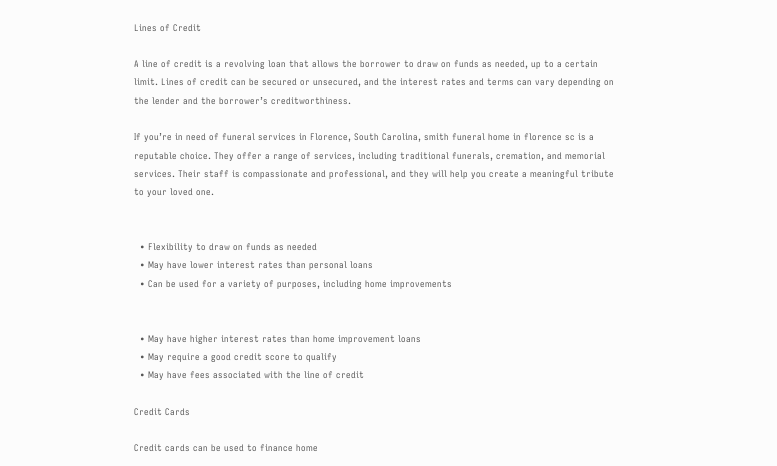Lines of Credit

A line of credit is a revolving loan that allows the borrower to draw on funds as needed, up to a certain limit. Lines of credit can be secured or unsecured, and the interest rates and terms can vary depending on the lender and the borrower’s creditworthiness.

If you’re in need of funeral services in Florence, South Carolina, smith funeral home in florence sc is a reputable choice. They offer a range of services, including traditional funerals, cremation, and memorial services. Their staff is compassionate and professional, and they will help you create a meaningful tribute to your loved one.


  • Flexibility to draw on funds as needed
  • May have lower interest rates than personal loans
  • Can be used for a variety of purposes, including home improvements


  • May have higher interest rates than home improvement loans
  • May require a good credit score to qualify
  • May have fees associated with the line of credit

Credit Cards

Credit cards can be used to finance home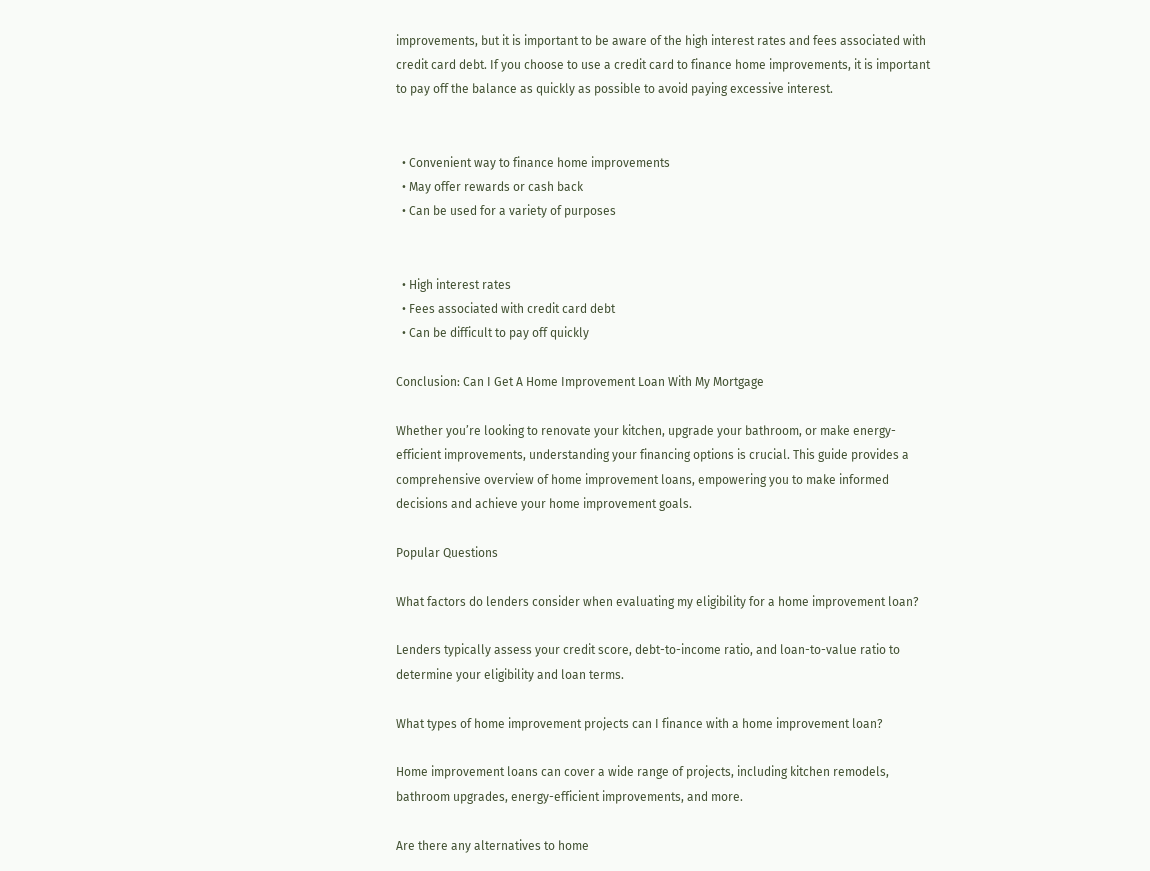improvements, but it is important to be aware of the high interest rates and fees associated with credit card debt. If you choose to use a credit card to finance home improvements, it is important to pay off the balance as quickly as possible to avoid paying excessive interest.


  • Convenient way to finance home improvements
  • May offer rewards or cash back
  • Can be used for a variety of purposes


  • High interest rates
  • Fees associated with credit card debt
  • Can be difficult to pay off quickly

Conclusion: Can I Get A Home Improvement Loan With My Mortgage

Whether you’re looking to renovate your kitchen, upgrade your bathroom, or make energy-efficient improvements, understanding your financing options is crucial. This guide provides a comprehensive overview of home improvement loans, empowering you to make informed decisions and achieve your home improvement goals.

Popular Questions

What factors do lenders consider when evaluating my eligibility for a home improvement loan?

Lenders typically assess your credit score, debt-to-income ratio, and loan-to-value ratio to determine your eligibility and loan terms.

What types of home improvement projects can I finance with a home improvement loan?

Home improvement loans can cover a wide range of projects, including kitchen remodels, bathroom upgrades, energy-efficient improvements, and more.

Are there any alternatives to home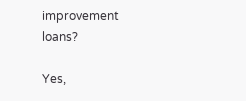improvement loans?

Yes,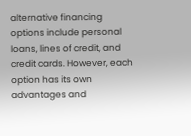alternative financing options include personal loans, lines of credit, and credit cards. However, each option has its own advantages and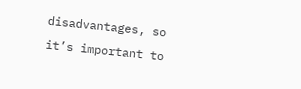disadvantages, so it’s important to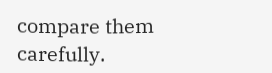compare them carefully.